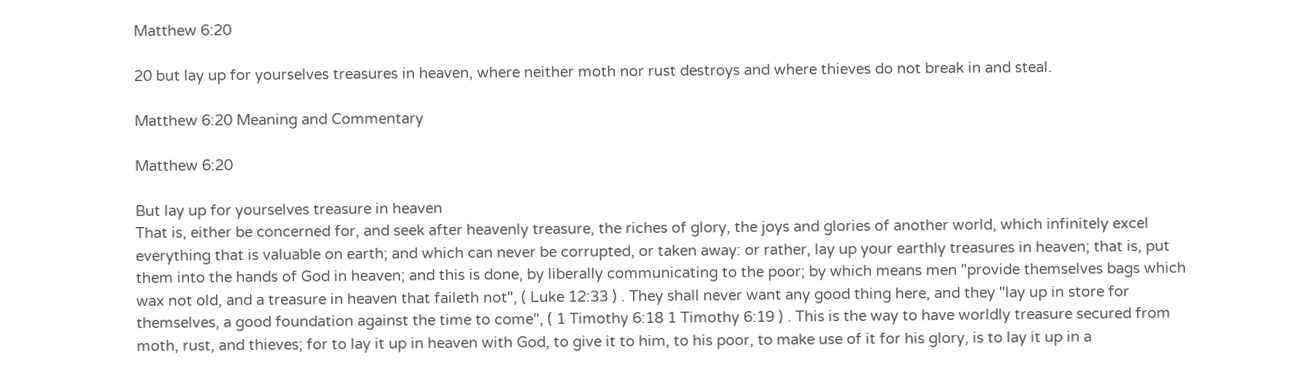Matthew 6:20

20 but lay up for yourselves treasures in heaven, where neither moth nor rust destroys and where thieves do not break in and steal.

Matthew 6:20 Meaning and Commentary

Matthew 6:20

But lay up for yourselves treasure in heaven
That is, either be concerned for, and seek after heavenly treasure, the riches of glory, the joys and glories of another world, which infinitely excel everything that is valuable on earth; and which can never be corrupted, or taken away: or rather, lay up your earthly treasures in heaven; that is, put them into the hands of God in heaven; and this is done, by liberally communicating to the poor; by which means men "provide themselves bags which wax not old, and a treasure in heaven that faileth not", ( Luke 12:33 ) . They shall never want any good thing here, and they "lay up in store for themselves, a good foundation against the time to come", ( 1 Timothy 6:18 1 Timothy 6:19 ) . This is the way to have worldly treasure secured from moth, rust, and thieves; for to lay it up in heaven with God, to give it to him, to his poor, to make use of it for his glory, is to lay it up in a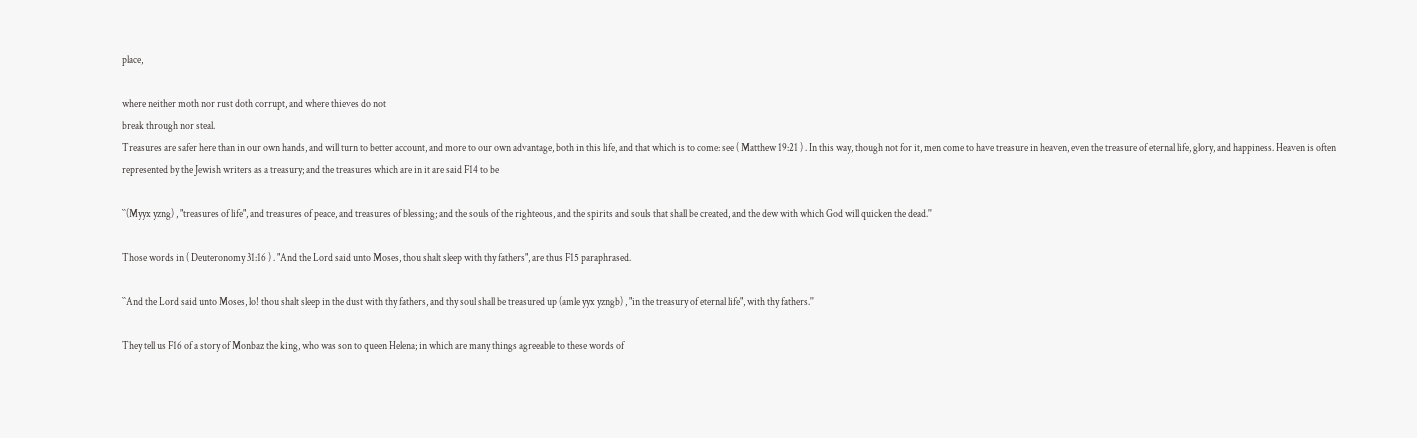place,

where neither moth nor rust doth corrupt, and where thieves do not
break through nor steal.
Treasures are safer here than in our own hands, and will turn to better account, and more to our own advantage, both in this life, and that which is to come: see ( Matthew 19:21 ) . In this way, though not for it, men come to have treasure in heaven, even the treasure of eternal life, glory, and happiness. Heaven is often represented by the Jewish writers as a treasury; and the treasures which are in it are said F14 to be

``(Myyx yzng) , "treasures of life", and treasures of peace, and treasures of blessing; and the souls of the righteous, and the spirits and souls that shall be created, and the dew with which God will quicken the dead.''

Those words in ( Deuteronomy 31:16 ) . "And the Lord said unto Moses, thou shalt sleep with thy fathers", are thus F15 paraphrased.

``And the Lord said unto Moses, lo! thou shalt sleep in the dust with thy fathers, and thy soul shall be treasured up (amle yyx yzngb) , "in the treasury of eternal life", with thy fathers.''

They tell us F16 of a story of Monbaz the king, who was son to queen Helena; in which are many things agreeable to these words of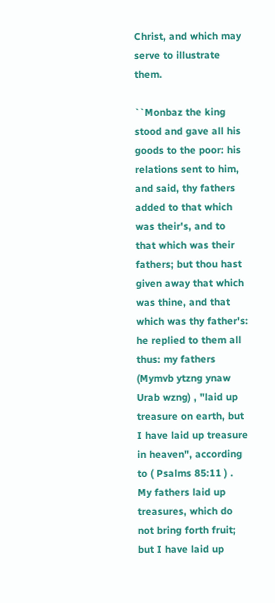Christ, and which may serve to illustrate them.

``Monbaz the king stood and gave all his goods to the poor: his relations sent to him, and said, thy fathers added to that which was their's, and to that which was their fathers; but thou hast given away that which was thine, and that which was thy father's: he replied to them all thus: my fathers (Mymvb ytzng ynaw Urab wzng) , "laid up treasure on earth, but I have laid up treasure in heaven", according to ( Psalms 85:11 ) . My fathers laid up treasures, which do not bring forth fruit; but I have laid up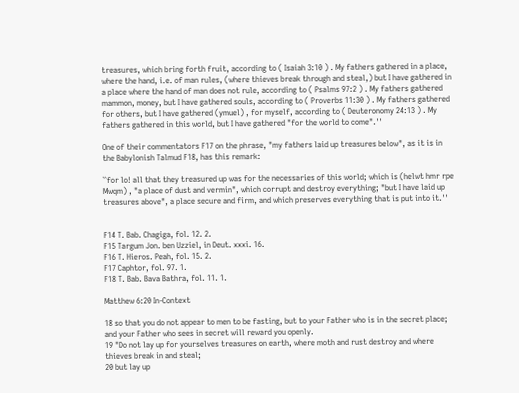treasures, which bring forth fruit, according to ( Isaiah 3:10 ) . My fathers gathered in a place, where the hand, i.e. of man rules, (where thieves break through and steal,) but I have gathered in a place where the hand of man does not rule, according to ( Psalms 97:2 ) . My fathers gathered mammon, money, but I have gathered souls, according to ( Proverbs 11:30 ) . My fathers gathered for others, but I have gathered (ymuel) , for myself, according to ( Deuteronomy 24:13 ) . My fathers gathered in this world, but I have gathered "for the world to come".''

One of their commentators F17 on the phrase, "my fathers laid up treasures below", as it is in the Babylonish Talmud F18, has this remark:

``for lo! all that they treasured up was for the necessaries of this world; which is (helwt hmr rpe Mwqm) , "a place of dust and vermin", which corrupt and destroy everything; "but I have laid up treasures above", a place secure and firm, and which preserves everything that is put into it.''


F14 T. Bab. Chagiga, fol. 12. 2.
F15 Targum Jon. ben Uzziel, in Deut. xxxi. 16.
F16 T. Hieros. Peah, fol. 15. 2.
F17 Caphtor, fol. 97. 1.
F18 T. Bab. Bava Bathra, fol. 11. 1.

Matthew 6:20 In-Context

18 so that you do not appear to men to be fasting, but to your Father who is in the secret place; and your Father who sees in secret will reward you openly.
19 "Do not lay up for yourselves treasures on earth, where moth and rust destroy and where thieves break in and steal;
20 but lay up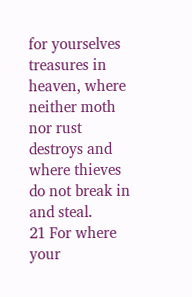for yourselves treasures in heaven, where neither moth nor rust destroys and where thieves do not break in and steal.
21 For where your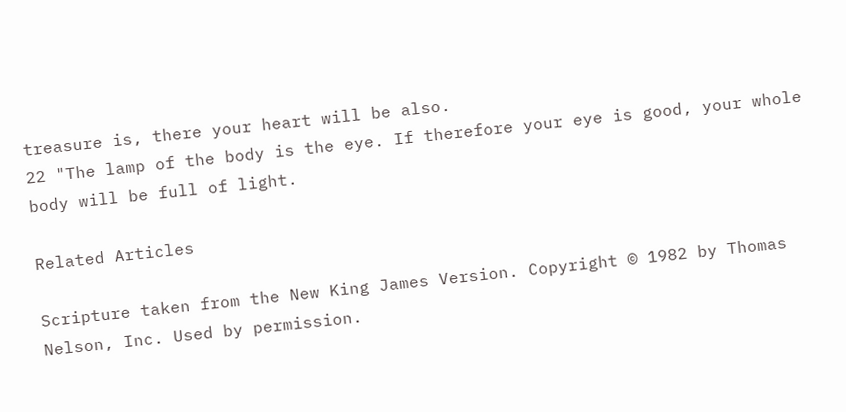treasure is, there your heart will be also.
22 "The lamp of the body is the eye. If therefore your eye is good, your whole body will be full of light.

Related Articles

Scripture taken from the New King James Version. Copyright © 1982 by Thomas Nelson, Inc. Used by permission.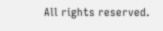All rights reserved.